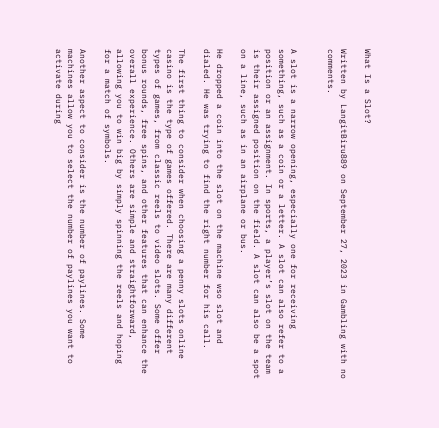What Is a Slot?

Written by LangitBiru889 on September 27, 2023 in Gambling with no comments.


A slot is a narrow opening, especially one for receiving something, such as a coin or a letter. A slot can also refer to a position or an assignment. In sports, a player’s slot on the team is their assigned position on the field. A slot can also be a spot on a line, such as in an airplane or bus.

He dropped a coin into the slot on the machine wso slot and dialed. He was trying to find the right number for his call.

The first thing to consider when choosing a penny slots online casino is the type of games offered. There are many different types of games, from classic reels to video slots. Some offer bonus rounds, free spins, and other features that can enhance the overall experience. Others are simple and straightforward, allowing you to win big by simply spinning the reels and hoping for a match of symbols.

Another aspect to consider is the number of paylines. Some machines allow you to select the number of paylines you want to activate during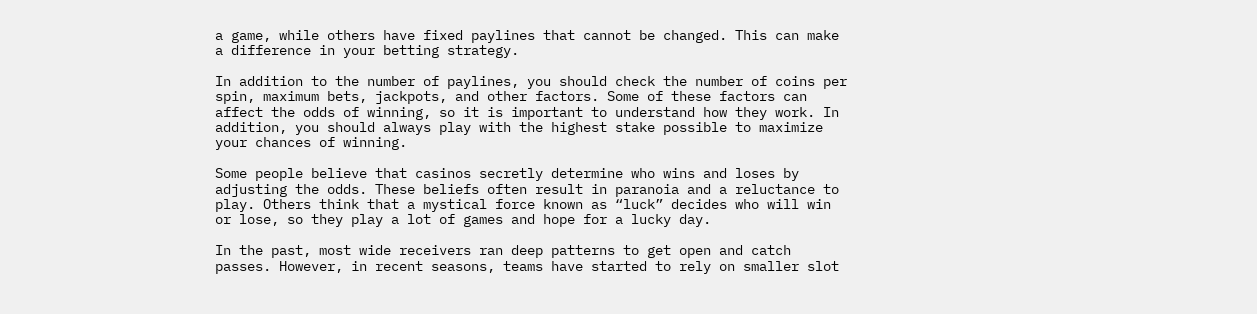a game, while others have fixed paylines that cannot be changed. This can make a difference in your betting strategy.

In addition to the number of paylines, you should check the number of coins per spin, maximum bets, jackpots, and other factors. Some of these factors can affect the odds of winning, so it is important to understand how they work. In addition, you should always play with the highest stake possible to maximize your chances of winning.

Some people believe that casinos secretly determine who wins and loses by adjusting the odds. These beliefs often result in paranoia and a reluctance to play. Others think that a mystical force known as “luck” decides who will win or lose, so they play a lot of games and hope for a lucky day.

In the past, most wide receivers ran deep patterns to get open and catch passes. However, in recent seasons, teams have started to rely on smaller slot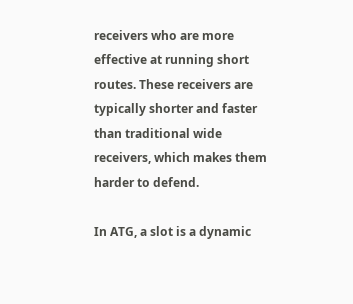receivers who are more effective at running short routes. These receivers are typically shorter and faster than traditional wide receivers, which makes them harder to defend.

In ATG, a slot is a dynamic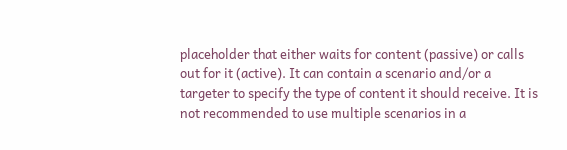placeholder that either waits for content (passive) or calls out for it (active). It can contain a scenario and/or a targeter to specify the type of content it should receive. It is not recommended to use multiple scenarios in a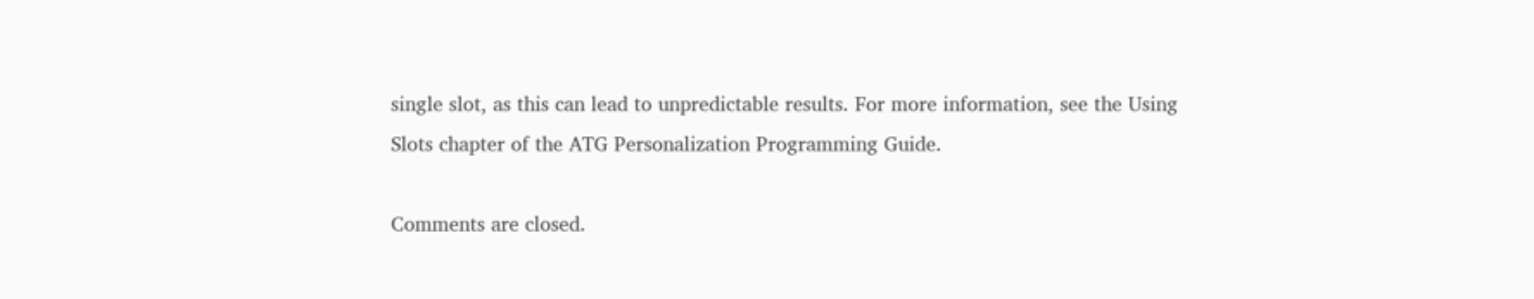single slot, as this can lead to unpredictable results. For more information, see the Using Slots chapter of the ATG Personalization Programming Guide.

Comments are closed.